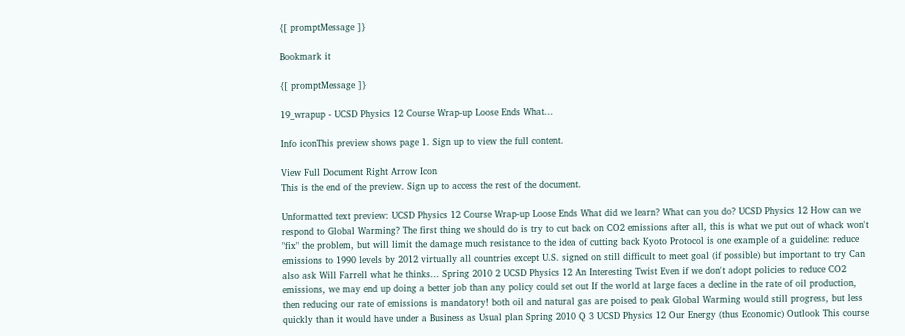{[ promptMessage ]}

Bookmark it

{[ promptMessage ]}

19_wrapup - UCSD Physics 12 Course Wrap-up Loose Ends What...

Info iconThis preview shows page 1. Sign up to view the full content.

View Full Document Right Arrow Icon
This is the end of the preview. Sign up to access the rest of the document.

Unformatted text preview: UCSD Physics 12 Course Wrap-up Loose Ends What did we learn? What can you do? UCSD Physics 12 How can we respond to Global Warming? The first thing we should do is try to cut back on CO2 emissions after all, this is what we put out of whack won't "fix" the problem, but will limit the damage much resistance to the idea of cutting back Kyoto Protocol is one example of a guideline: reduce emissions to 1990 levels by 2012 virtually all countries except U.S. signed on still difficult to meet goal (if possible) but important to try Can also ask Will Farrell what he thinks... Spring 2010 2 UCSD Physics 12 An Interesting Twist Even if we don't adopt policies to reduce CO2 emissions, we may end up doing a better job than any policy could set out If the world at large faces a decline in the rate of oil production, then reducing our rate of emissions is mandatory! both oil and natural gas are poised to peak Global Warming would still progress, but less quickly than it would have under a Business as Usual plan Spring 2010 Q 3 UCSD Physics 12 Our Energy (thus Economic) Outlook This course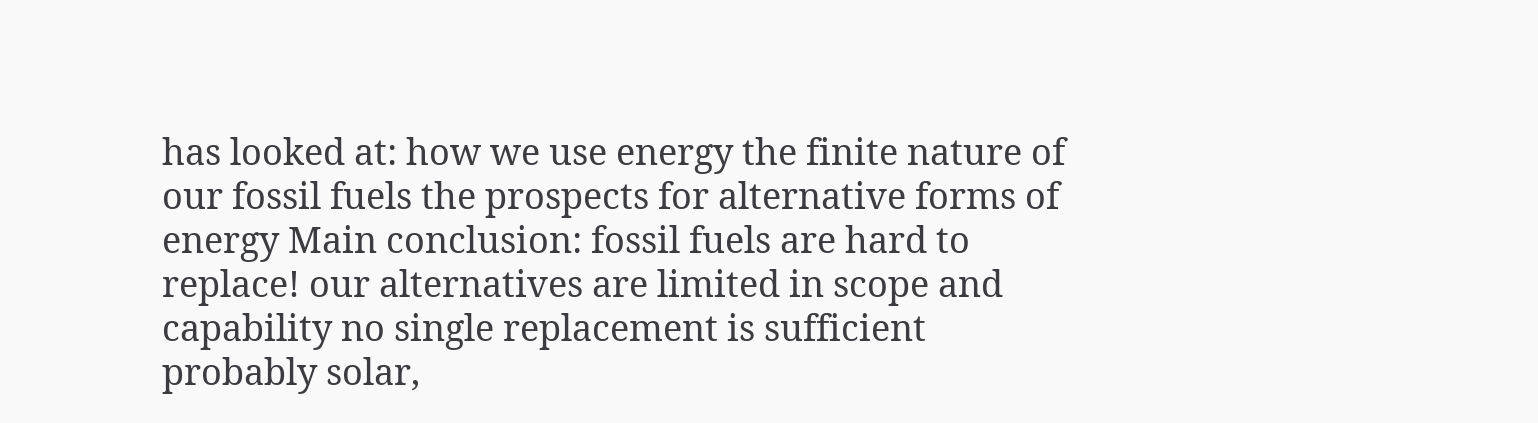has looked at: how we use energy the finite nature of our fossil fuels the prospects for alternative forms of energy Main conclusion: fossil fuels are hard to replace! our alternatives are limited in scope and capability no single replacement is sufficient probably solar,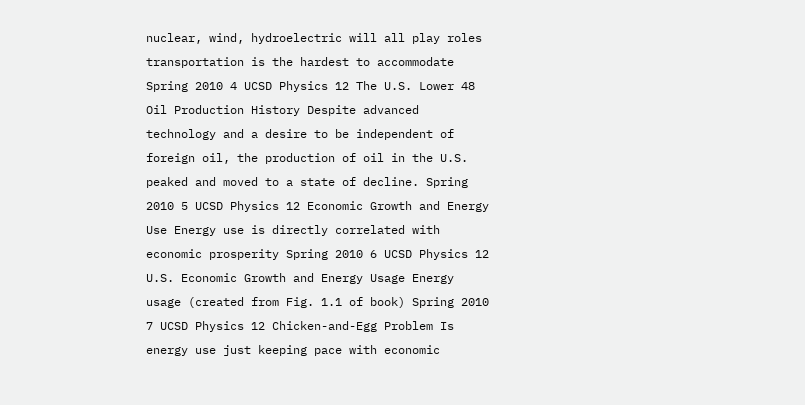nuclear, wind, hydroelectric will all play roles transportation is the hardest to accommodate Spring 2010 4 UCSD Physics 12 The U.S. Lower 48 Oil Production History Despite advanced technology and a desire to be independent of foreign oil, the production of oil in the U.S. peaked and moved to a state of decline. Spring 2010 5 UCSD Physics 12 Economic Growth and Energy Use Energy use is directly correlated with economic prosperity Spring 2010 6 UCSD Physics 12 U.S. Economic Growth and Energy Usage Energy usage (created from Fig. 1.1 of book) Spring 2010 7 UCSD Physics 12 Chicken-and-Egg Problem Is energy use just keeping pace with economic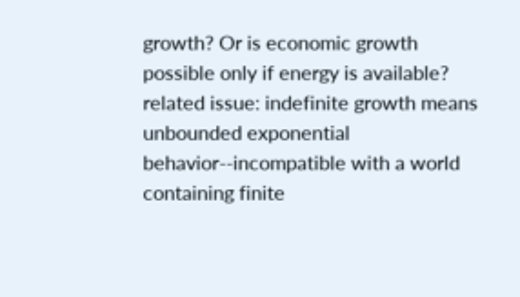growth? Or is economic growth possible only if energy is available? related issue: indefinite growth means unbounded exponential behavior--incompatible with a world containing finite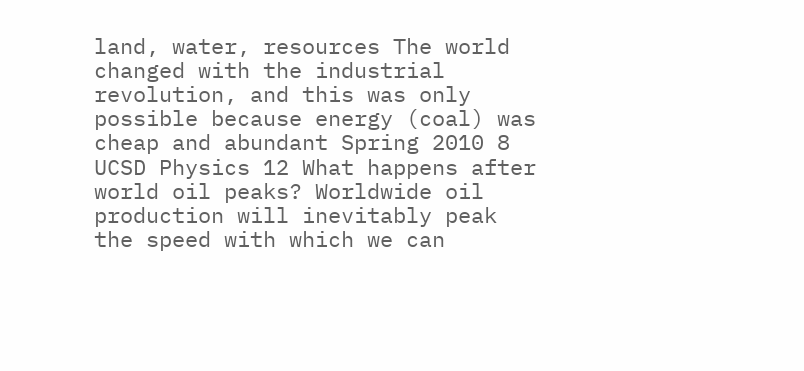land, water, resources The world changed with the industrial revolution, and this was only possible because energy (coal) was cheap and abundant Spring 2010 8 UCSD Physics 12 What happens after world oil peaks? Worldwide oil production will inevitably peak the speed with which we can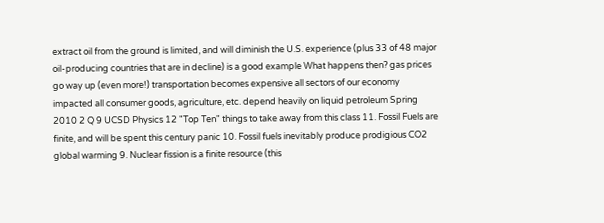extract oil from the ground is limited, and will diminish the U.S. experience (plus 33 of 48 major oil-producing countries that are in decline) is a good example What happens then? gas prices go way up (even more!) transportation becomes expensive all sectors of our economy impacted all consumer goods, agriculture, etc. depend heavily on liquid petroleum Spring 2010 2 Q 9 UCSD Physics 12 "Top Ten" things to take away from this class 11. Fossil Fuels are finite, and will be spent this century panic 10. Fossil fuels inevitably produce prodigious CO2 global warming 9. Nuclear fission is a finite resource (this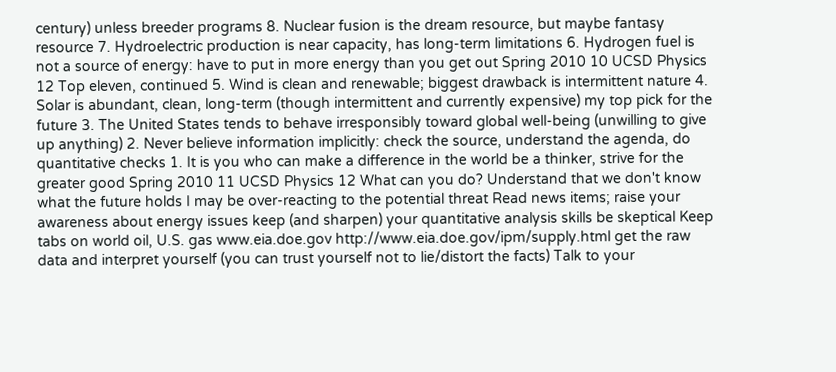century) unless breeder programs 8. Nuclear fusion is the dream resource, but maybe fantasy resource 7. Hydroelectric production is near capacity, has long-term limitations 6. Hydrogen fuel is not a source of energy: have to put in more energy than you get out Spring 2010 10 UCSD Physics 12 Top eleven, continued 5. Wind is clean and renewable; biggest drawback is intermittent nature 4. Solar is abundant, clean, long-term (though intermittent and currently expensive) my top pick for the future 3. The United States tends to behave irresponsibly toward global well-being (unwilling to give up anything) 2. Never believe information implicitly: check the source, understand the agenda, do quantitative checks 1. It is you who can make a difference in the world be a thinker, strive for the greater good Spring 2010 11 UCSD Physics 12 What can you do? Understand that we don't know what the future holds I may be over-reacting to the potential threat Read news items; raise your awareness about energy issues keep (and sharpen) your quantitative analysis skills be skeptical Keep tabs on world oil, U.S. gas www.eia.doe.gov http://www.eia.doe.gov/ipm/supply.html get the raw data and interpret yourself (you can trust yourself not to lie/distort the facts) Talk to your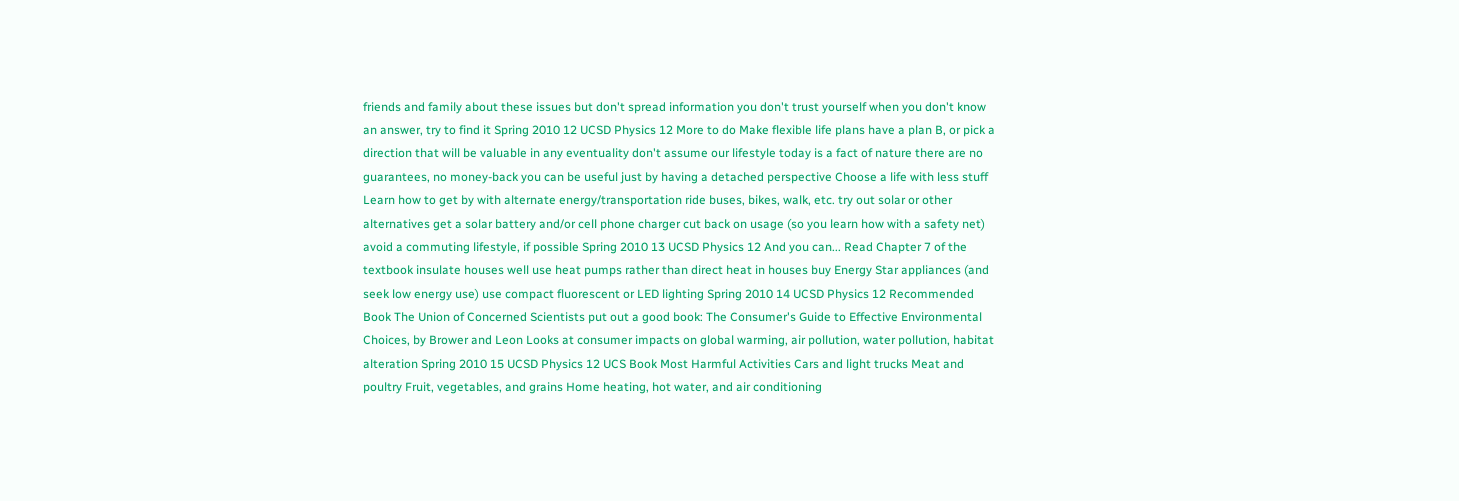friends and family about these issues but don't spread information you don't trust yourself when you don't know an answer, try to find it Spring 2010 12 UCSD Physics 12 More to do Make flexible life plans have a plan B, or pick a direction that will be valuable in any eventuality don't assume our lifestyle today is a fact of nature there are no guarantees, no money-back you can be useful just by having a detached perspective Choose a life with less stuff Learn how to get by with alternate energy/transportation ride buses, bikes, walk, etc. try out solar or other alternatives get a solar battery and/or cell phone charger cut back on usage (so you learn how with a safety net) avoid a commuting lifestyle, if possible Spring 2010 13 UCSD Physics 12 And you can... Read Chapter 7 of the textbook insulate houses well use heat pumps rather than direct heat in houses buy Energy Star appliances (and seek low energy use) use compact fluorescent or LED lighting Spring 2010 14 UCSD Physics 12 Recommended Book The Union of Concerned Scientists put out a good book: The Consumer's Guide to Effective Environmental Choices, by Brower and Leon Looks at consumer impacts on global warming, air pollution, water pollution, habitat alteration Spring 2010 15 UCSD Physics 12 UCS Book Most Harmful Activities Cars and light trucks Meat and poultry Fruit, vegetables, and grains Home heating, hot water, and air conditioning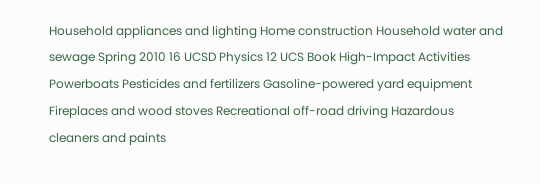Household appliances and lighting Home construction Household water and sewage Spring 2010 16 UCSD Physics 12 UCS Book High-Impact Activities Powerboats Pesticides and fertilizers Gasoline-powered yard equipment Fireplaces and wood stoves Recreational off-road driving Hazardous cleaners and paints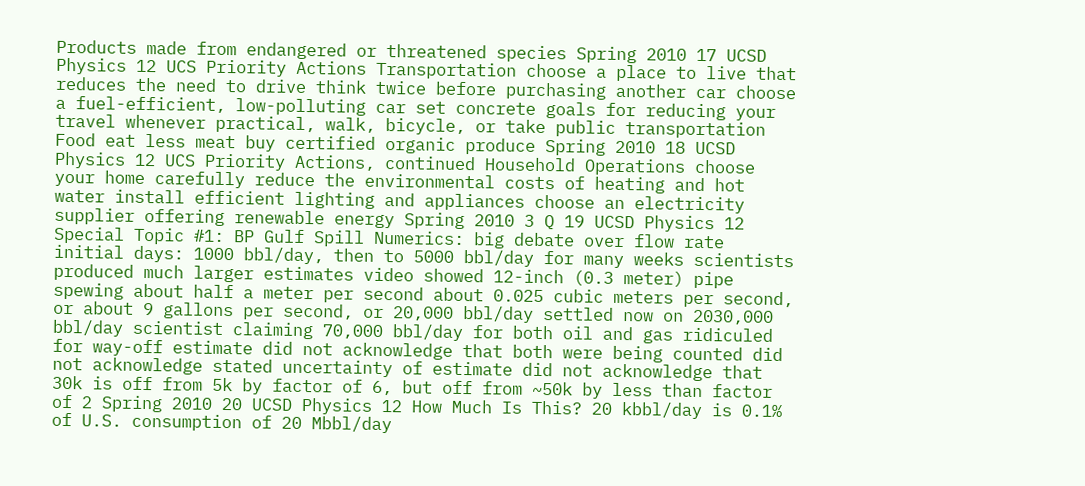Products made from endangered or threatened species Spring 2010 17 UCSD Physics 12 UCS Priority Actions Transportation choose a place to live that reduces the need to drive think twice before purchasing another car choose a fuel-efficient, low-polluting car set concrete goals for reducing your travel whenever practical, walk, bicycle, or take public transportation Food eat less meat buy certified organic produce Spring 2010 18 UCSD Physics 12 UCS Priority Actions, continued Household Operations choose your home carefully reduce the environmental costs of heating and hot water install efficient lighting and appliances choose an electricity supplier offering renewable energy Spring 2010 3 Q 19 UCSD Physics 12 Special Topic #1: BP Gulf Spill Numerics: big debate over flow rate initial days: 1000 bbl/day, then to 5000 bbl/day for many weeks scientists produced much larger estimates video showed 12-inch (0.3 meter) pipe spewing about half a meter per second about 0.025 cubic meters per second, or about 9 gallons per second, or 20,000 bbl/day settled now on 2030,000 bbl/day scientist claiming 70,000 bbl/day for both oil and gas ridiculed for way-off estimate did not acknowledge that both were being counted did not acknowledge stated uncertainty of estimate did not acknowledge that 30k is off from 5k by factor of 6, but off from ~50k by less than factor of 2 Spring 2010 20 UCSD Physics 12 How Much Is This? 20 kbbl/day is 0.1% of U.S. consumption of 20 Mbbl/day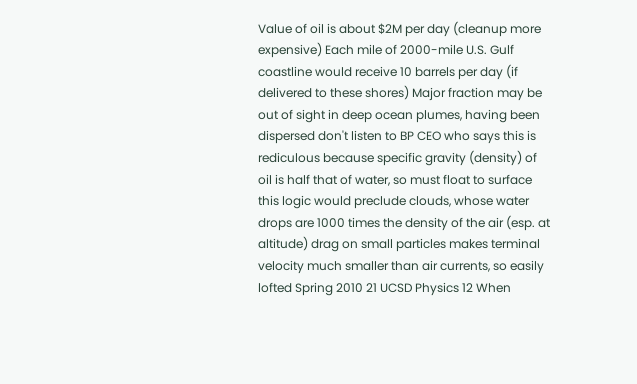Value of oil is about $2M per day (cleanup more expensive) Each mile of 2000-mile U.S. Gulf coastline would receive 10 barrels per day (if delivered to these shores) Major fraction may be out of sight in deep ocean plumes, having been dispersed don't listen to BP CEO who says this is rediculous because specific gravity (density) of oil is half that of water, so must float to surface this logic would preclude clouds, whose water drops are 1000 times the density of the air (esp. at altitude) drag on small particles makes terminal velocity much smaller than air currents, so easily lofted Spring 2010 21 UCSD Physics 12 When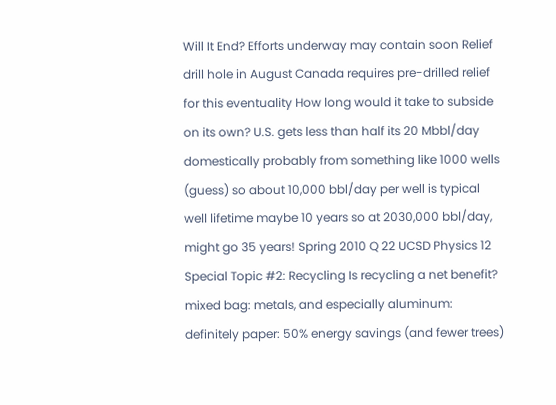Will It End? Efforts underway may contain soon Relief drill hole in August Canada requires pre-drilled relief for this eventuality How long would it take to subside on its own? U.S. gets less than half its 20 Mbbl/day domestically probably from something like 1000 wells (guess) so about 10,000 bbl/day per well is typical well lifetime maybe 10 years so at 2030,000 bbl/day, might go 35 years! Spring 2010 Q 22 UCSD Physics 12 Special Topic #2: Recycling Is recycling a net benefit? mixed bag: metals, and especially aluminum: definitely paper: 50% energy savings (and fewer trees)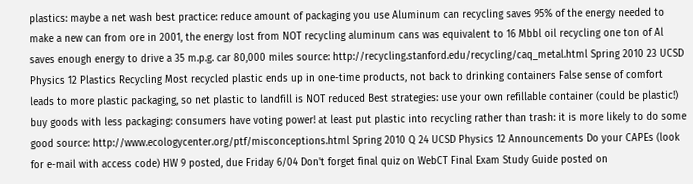plastics: maybe a net wash best practice: reduce amount of packaging you use Aluminum can recycling saves 95% of the energy needed to make a new can from ore in 2001, the energy lost from NOT recycling aluminum cans was equivalent to 16 Mbbl oil recycling one ton of Al saves enough energy to drive a 35 m.p.g. car 80,000 miles source: http://recycling.stanford.edu/recycling/caq_metal.html Spring 2010 23 UCSD Physics 12 Plastics Recycling Most recycled plastic ends up in one-time products, not back to drinking containers False sense of comfort leads to more plastic packaging, so net plastic to landfill is NOT reduced Best strategies: use your own refillable container (could be plastic!) buy goods with less packaging: consumers have voting power! at least put plastic into recycling rather than trash: it is more likely to do some good source: http://www.ecologycenter.org/ptf/misconceptions.html Spring 2010 Q 24 UCSD Physics 12 Announcements Do your CAPEs (look for e-mail with access code) HW 9 posted, due Friday 6/04 Don't forget final quiz on WebCT Final Exam Study Guide posted on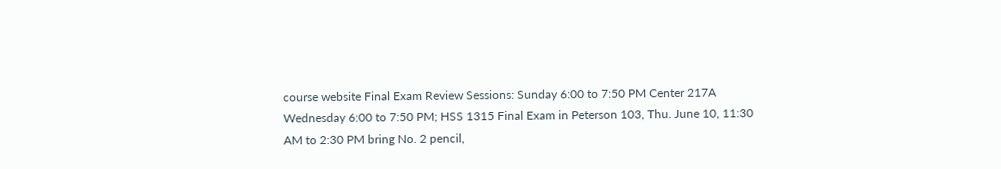course website Final Exam Review Sessions: Sunday 6:00 to 7:50 PM Center 217A Wednesday 6:00 to 7:50 PM; HSS 1315 Final Exam in Peterson 103, Thu. June 10, 11:30 AM to 2:30 PM bring No. 2 pencil,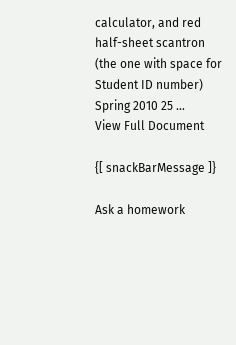calculator, and red half-sheet scantron (the one with space for Student ID number) Spring 2010 25 ...
View Full Document

{[ snackBarMessage ]}

Ask a homework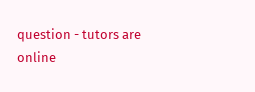question - tutors are online